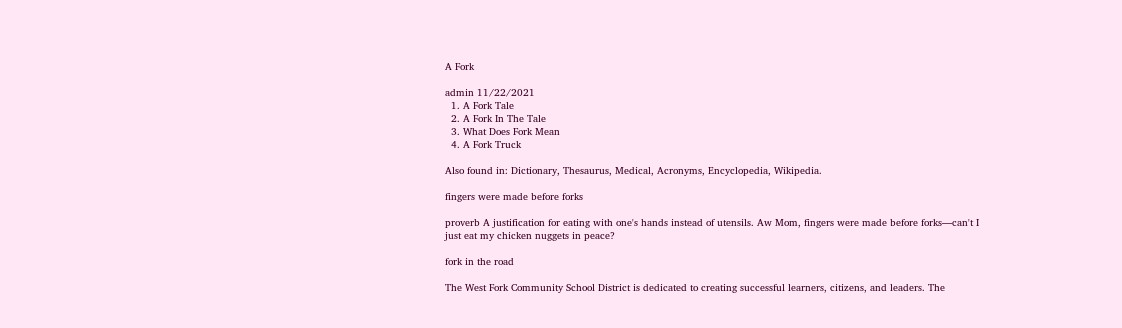A Fork

admin 11/22/2021
  1. A Fork Tale
  2. A Fork In The Tale
  3. What Does Fork Mean
  4. A Fork Truck

Also found in: Dictionary, Thesaurus, Medical, Acronyms, Encyclopedia, Wikipedia.

fingers were made before forks

proverb A justification for eating with one's hands instead of utensils. Aw Mom, fingers were made before forks—can't I just eat my chicken nuggets in peace?

fork in the road

The West Fork Community School District is dedicated to creating successful learners, citizens, and leaders. The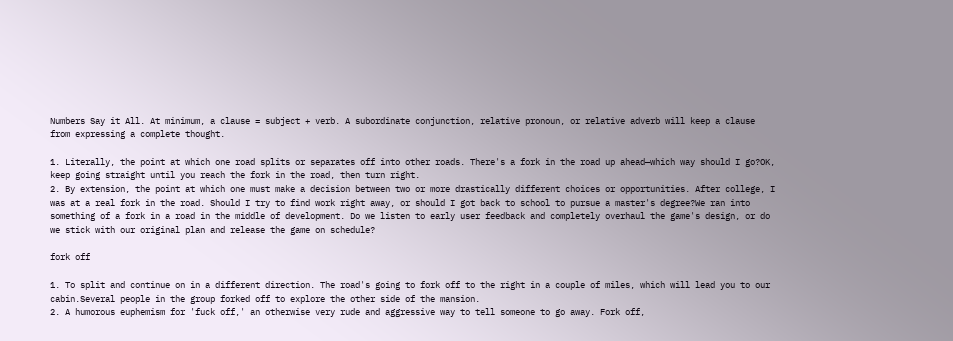Numbers Say it All. At minimum, a clause = subject + verb. A subordinate conjunction, relative pronoun, or relative adverb will keep a clause from expressing a complete thought.

1. Literally, the point at which one road splits or separates off into other roads. There's a fork in the road up ahead—which way should I go?OK, keep going straight until you reach the fork in the road, then turn right.
2. By extension, the point at which one must make a decision between two or more drastically different choices or opportunities. After college, I was at a real fork in the road. Should I try to find work right away, or should I got back to school to pursue a master's degree?We ran into something of a fork in a road in the middle of development. Do we listen to early user feedback and completely overhaul the game's design, or do we stick with our original plan and release the game on schedule?

fork off

1. To split and continue on in a different direction. The road's going to fork off to the right in a couple of miles, which will lead you to our cabin.Several people in the group forked off to explore the other side of the mansion.
2. A humorous euphemism for 'fuck off,' an otherwise very rude and aggressive way to tell someone to go away. Fork off,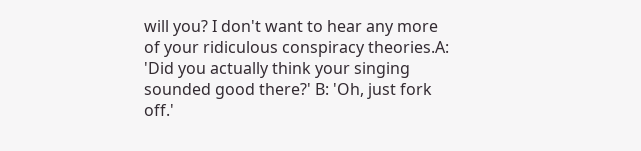will you? I don't want to hear any more of your ridiculous conspiracy theories.A: 'Did you actually think your singing sounded good there?' B: 'Oh, just fork off.'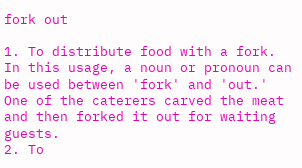fork out

1. To distribute food with a fork. In this usage, a noun or pronoun can be used between 'fork' and 'out.' One of the caterers carved the meat and then forked it out for waiting guests.
2. To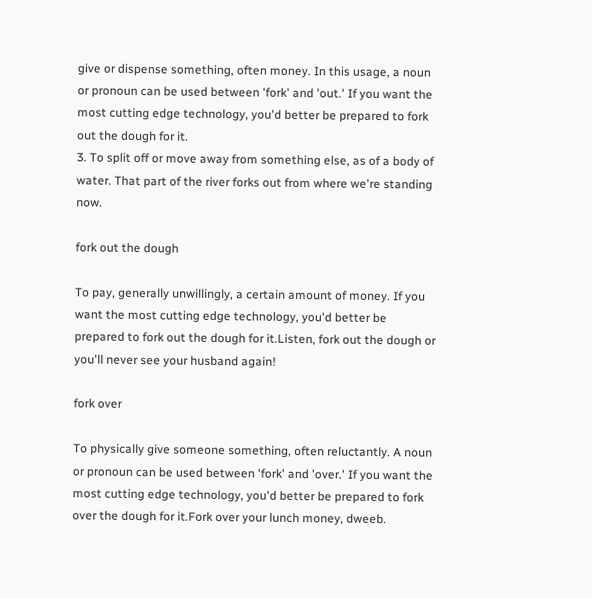give or dispense something, often money. In this usage, a noun or pronoun can be used between 'fork' and 'out.' If you want the most cutting edge technology, you'd better be prepared to fork out the dough for it.
3. To split off or move away from something else, as of a body of water. That part of the river forks out from where we're standing now.

fork out the dough

To pay, generally unwillingly, a certain amount of money. If you want the most cutting edge technology, you'd better be prepared to fork out the dough for it.Listen, fork out the dough or you'll never see your husband again!

fork over

To physically give someone something, often reluctantly. A noun or pronoun can be used between 'fork' and 'over.' If you want the most cutting edge technology, you'd better be prepared to fork over the dough for it.Fork over your lunch money, dweeb.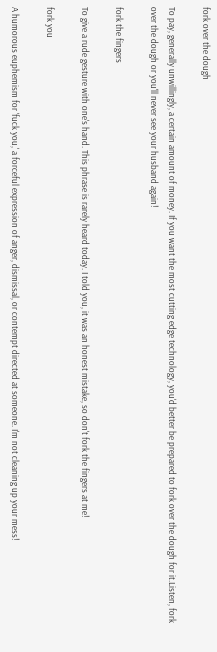fork over the dough

To pay, generally unwillingly, a certain amount of money. If you want the most cutting edge technology, you'd better be prepared to fork over the dough for it.Listen, fork over the dough or you'll never see your husband again!

fork the fingers

To give a rude gesture with one's hand. This phrase is rarely heard today. I told you, it was an honest mistake, so don't fork the fingers at me!

fork you

A humorous euphemism for 'fuck you,' a forceful expression of anger, dismissal, or contempt directed at someone. I'm not cleaning up your mess!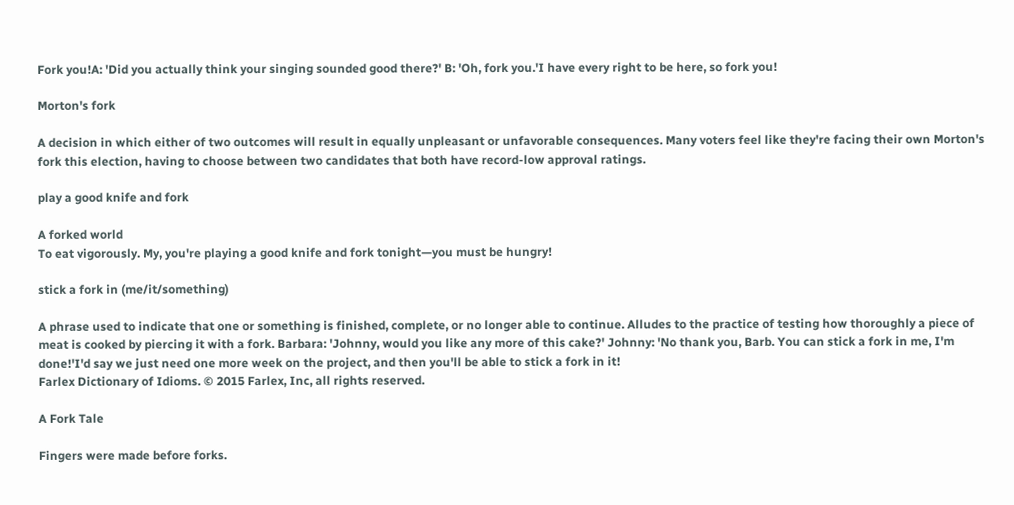Fork you!A: 'Did you actually think your singing sounded good there?' B: 'Oh, fork you.'I have every right to be here, so fork you!

Morton's fork

A decision in which either of two outcomes will result in equally unpleasant or unfavorable consequences. Many voters feel like they're facing their own Morton's fork this election, having to choose between two candidates that both have record-low approval ratings.

play a good knife and fork

A forked world
To eat vigorously. My, you're playing a good knife and fork tonight—you must be hungry!

stick a fork in (me/it/something)

A phrase used to indicate that one or something is finished, complete, or no longer able to continue. Alludes to the practice of testing how thoroughly a piece of meat is cooked by piercing it with a fork. Barbara: 'Johnny, would you like any more of this cake?' Johnny: 'No thank you, Barb. You can stick a fork in me, I'm done!'I'd say we just need one more week on the project, and then you'll be able to stick a fork in it!
Farlex Dictionary of Idioms. © 2015 Farlex, Inc, all rights reserved.

A Fork Tale

Fingers were made before forks.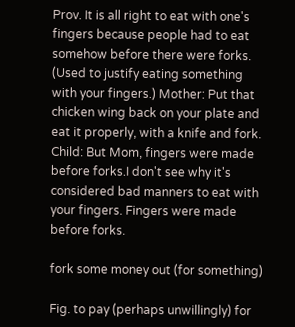Prov. It is all right to eat with one's fingers because people had to eat somehow before there were forks. (Used to justify eating something with your fingers.) Mother: Put that chicken wing back on your plate and eat it properly, with a knife and fork. Child: But Mom, fingers were made before forks.I don't see why it's considered bad manners to eat with your fingers. Fingers were made before forks.

fork some money out (for something)

Fig. to pay (perhaps unwillingly) for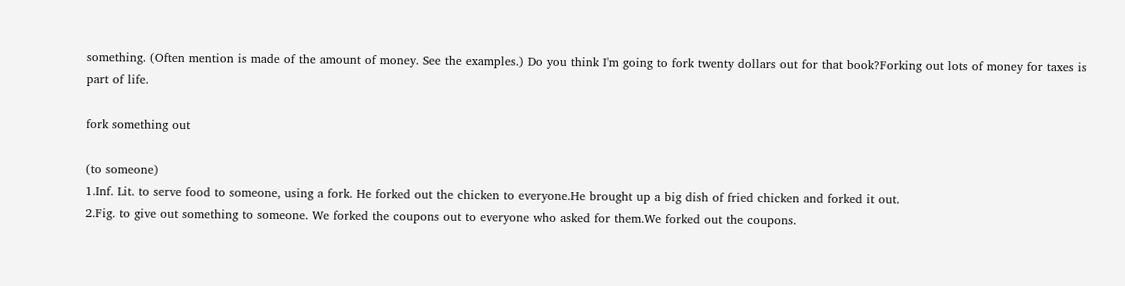something. (Often mention is made of the amount of money. See the examples.) Do you think I'm going to fork twenty dollars out for that book?Forking out lots of money for taxes is part of life.

fork something out

(to someone)
1.Inf. Lit. to serve food to someone, using a fork. He forked out the chicken to everyone.He brought up a big dish of fried chicken and forked it out.
2.Fig. to give out something to someone. We forked the coupons out to everyone who asked for them.We forked out the coupons.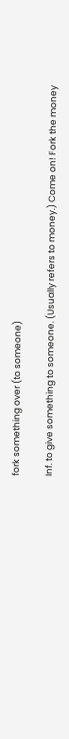fork something over (to someone)

Inf. to give something to someone. (Usually refers to money.) Come on! Fork the money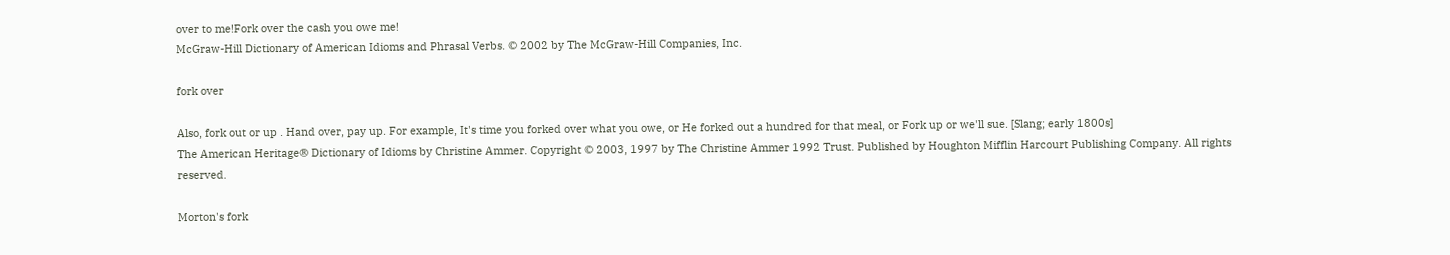over to me!Fork over the cash you owe me!
McGraw-Hill Dictionary of American Idioms and Phrasal Verbs. © 2002 by The McGraw-Hill Companies, Inc.

fork over

Also, fork out or up . Hand over, pay up. For example, It's time you forked over what you owe, or He forked out a hundred for that meal, or Fork up or we'll sue. [Slang; early 1800s]
The American Heritage® Dictionary of Idioms by Christine Ammer. Copyright © 2003, 1997 by The Christine Ammer 1992 Trust. Published by Houghton Mifflin Harcourt Publishing Company. All rights reserved.

Morton's fork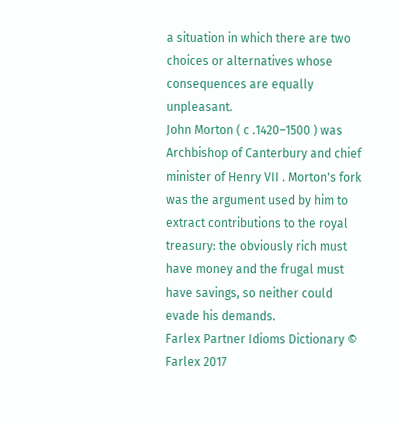a situation in which there are two choices or alternatives whose consequences are equally unpleasant.
John Morton ( c .1420–1500 ) was Archbishop of Canterbury and chief minister of Henry VII . Morton's fork was the argument used by him to extract contributions to the royal treasury: the obviously rich must have money and the frugal must have savings, so neither could evade his demands.
Farlex Partner Idioms Dictionary © Farlex 2017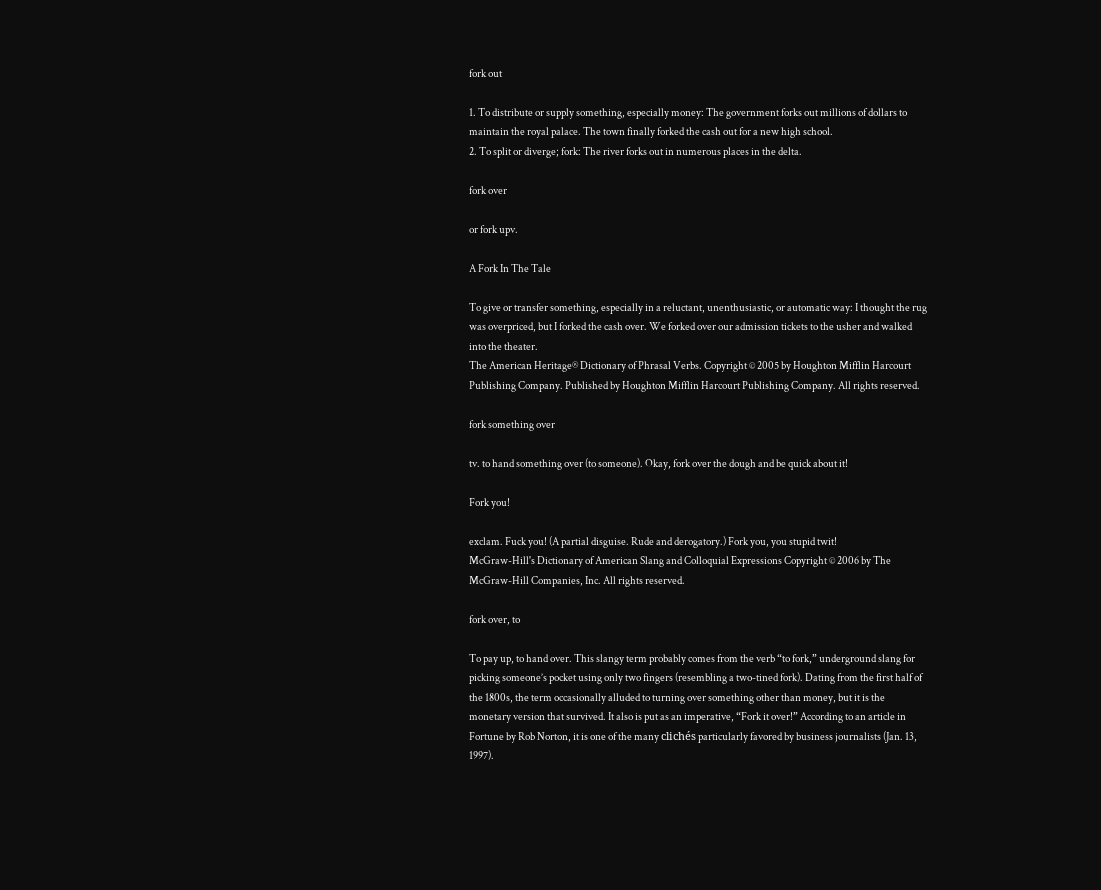fork out

1. To distribute or supply something, especially money: The government forks out millions of dollars to maintain the royal palace. The town finally forked the cash out for a new high school.
2. To split or diverge; fork: The river forks out in numerous places in the delta.

fork over

or fork upv.

A Fork In The Tale

To give or transfer something, especially in a reluctant, unenthusiastic, or automatic way: I thought the rug was overpriced, but I forked the cash over. We forked over our admission tickets to the usher and walked into the theater.
The American Heritage® Dictionary of Phrasal Verbs. Copyright © 2005 by Houghton Mifflin Harcourt Publishing Company. Published by Houghton Mifflin Harcourt Publishing Company. All rights reserved.

fork something over

tv. to hand something over (to someone). Okay, fork over the dough and be quick about it!

Fork you!

exclam. Fuck you! (A partial disguise. Rude and derogatory.) Fork you, you stupid twit!
McGraw-Hill's Dictionary of American Slang and Colloquial Expressions Copyright © 2006 by The McGraw-Hill Companies, Inc. All rights reserved.

fork over, to

To pay up, to hand over. This slangy term probably comes from the verb “to fork,” underground slang for picking someone’s pocket using only two fingers (resembling a two-tined fork). Dating from the first half of the 1800s, the term occasionally alluded to turning over something other than money, but it is the monetary version that survived. It also is put as an imperative, “Fork it over!” According to an article in Fortune by Rob Norton, it is one of the many clichés particularly favored by business journalists (Jan. 13, 1997).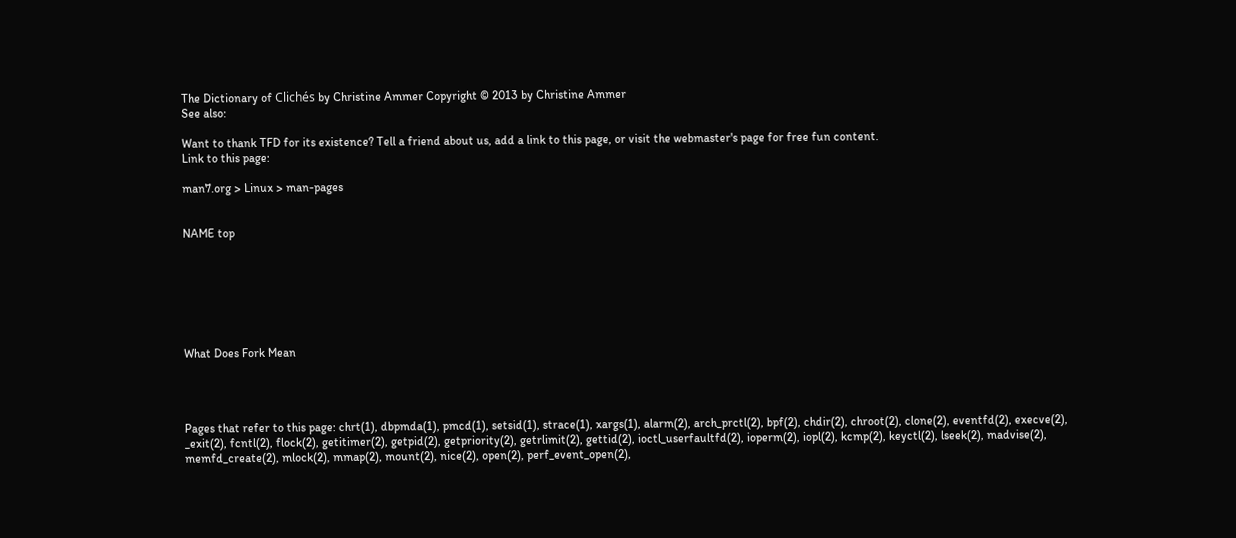The Dictionary of Clichés by Christine Ammer Copyright © 2013 by Christine Ammer
See also:

Want to thank TFD for its existence? Tell a friend about us, add a link to this page, or visit the webmaster's page for free fun content.
Link to this page:

man7.org > Linux > man-pages


NAME top







What Does Fork Mean




Pages that refer to this page: chrt(1), dbpmda(1), pmcd(1), setsid(1), strace(1), xargs(1), alarm(2), arch_prctl(2), bpf(2), chdir(2), chroot(2), clone(2), eventfd(2), execve(2), _exit(2), fcntl(2), flock(2), getitimer(2), getpid(2), getpriority(2), getrlimit(2), gettid(2), ioctl_userfaultfd(2), ioperm(2), iopl(2), kcmp(2), keyctl(2), lseek(2), madvise(2), memfd_create(2), mlock(2), mmap(2), mount(2), nice(2), open(2), perf_event_open(2),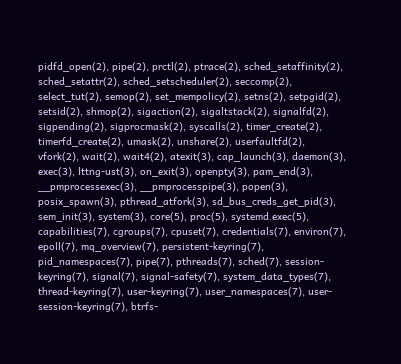pidfd_open(2), pipe(2), prctl(2), ptrace(2), sched_setaffinity(2), sched_setattr(2), sched_setscheduler(2), seccomp(2), select_tut(2), semop(2), set_mempolicy(2), setns(2), setpgid(2), setsid(2), shmop(2), sigaction(2), sigaltstack(2), signalfd(2), sigpending(2), sigprocmask(2), syscalls(2), timer_create(2), timerfd_create(2), umask(2), unshare(2), userfaultfd(2), vfork(2), wait(2), wait4(2), atexit(3), cap_launch(3), daemon(3), exec(3), lttng-ust(3), on_exit(3), openpty(3), pam_end(3), __pmprocessexec(3), __pmprocesspipe(3), popen(3), posix_spawn(3), pthread_atfork(3), sd_bus_creds_get_pid(3), sem_init(3), system(3), core(5), proc(5), systemd.exec(5), capabilities(7), cgroups(7), cpuset(7), credentials(7), environ(7), epoll(7), mq_overview(7), persistent-keyring(7), pid_namespaces(7), pipe(7), pthreads(7), sched(7), session-keyring(7), signal(7), signal-safety(7), system_data_types(7), thread-keyring(7), user-keyring(7), user_namespaces(7), user-session-keyring(7), btrfs-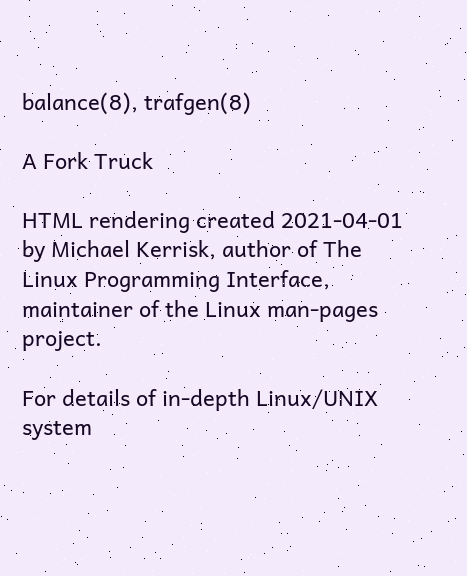balance(8), trafgen(8)

A Fork Truck

HTML rendering created 2021-04-01 by Michael Kerrisk, author of The Linux Programming Interface, maintainer of the Linux man-pages project.

For details of in-depth Linux/UNIX system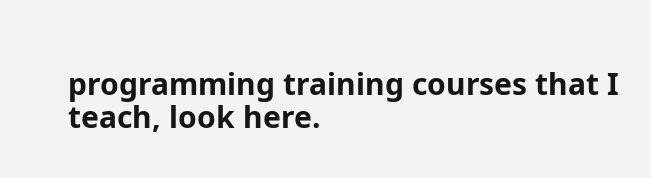programming training courses that I teach, look here.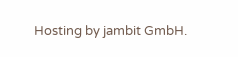Hosting by jambit GmbH.